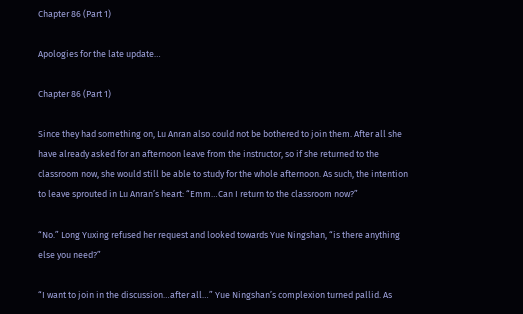Chapter 86 (Part 1)

Apologies for the late update…

Chapter 86 (Part 1)

Since they had something on, Lu Anran also could not be bothered to join them. After all she have already asked for an afternoon leave from the instructor, so if she returned to the classroom now, she would still be able to study for the whole afternoon. As such, the intention to leave sprouted in Lu Anran’s heart: “Emm…Can I return to the classroom now?”

“No.” Long Yuxing refused her request and looked towards Yue Ningshan, “is there anything else you need?”

“I want to join in the discussion…after all…” Yue Ningshan’s complexion turned pallid. As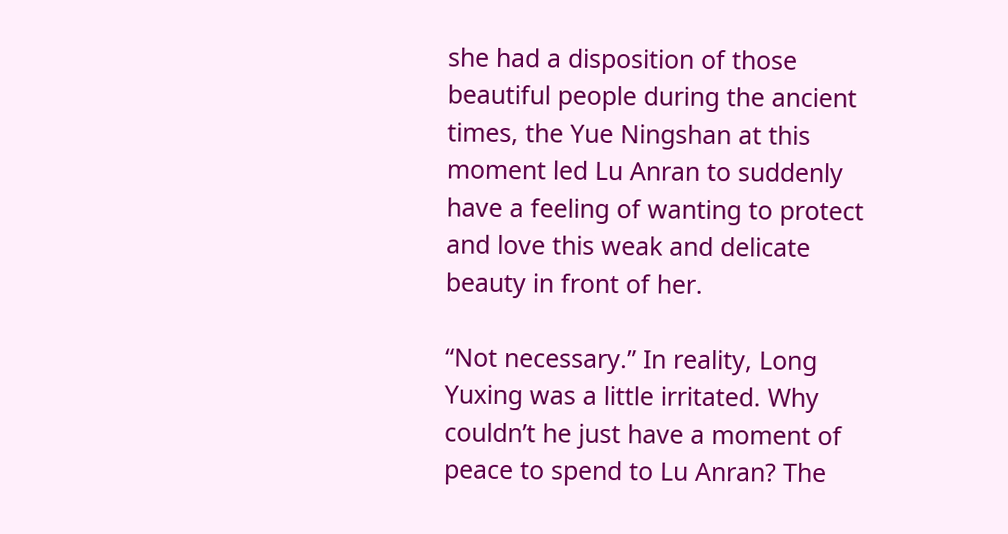she had a disposition of those beautiful people during the ancient times, the Yue Ningshan at this moment led Lu Anran to suddenly have a feeling of wanting to protect and love this weak and delicate beauty in front of her.

“Not necessary.” In reality, Long Yuxing was a little irritated. Why couldn’t he just have a moment of peace to spend to Lu Anran? The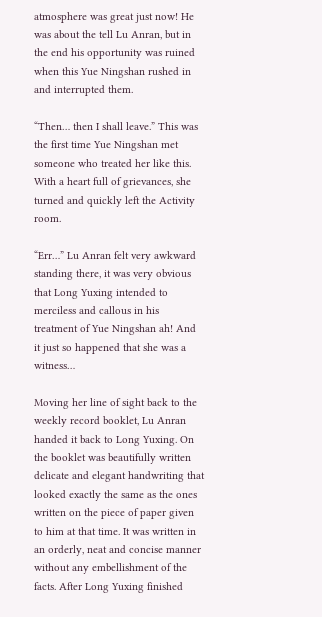atmosphere was great just now! He was about the tell Lu Anran, but in the end his opportunity was ruined when this Yue Ningshan rushed in and interrupted them.

“Then… then I shall leave.” This was the first time Yue Ningshan met someone who treated her like this. With a heart full of grievances, she turned and quickly left the Activity room.

“Err…” Lu Anran felt very awkward standing there, it was very obvious that Long Yuxing intended to merciless and callous in his treatment of Yue Ningshan ah! And it just so happened that she was a witness…

Moving her line of sight back to the weekly record booklet, Lu Anran handed it back to Long Yuxing. On the booklet was beautifully written delicate and elegant handwriting that looked exactly the same as the ones written on the piece of paper given to him at that time. It was written in an orderly, neat and concise manner without any embellishment of the facts. After Long Yuxing finished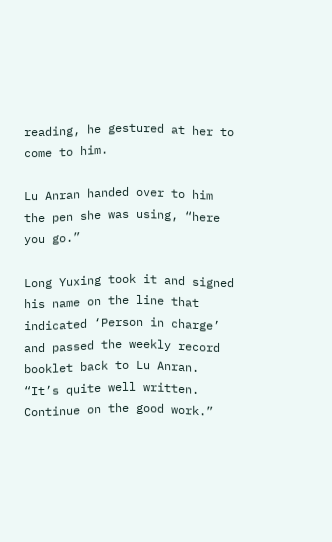reading, he gestured at her to come to him.

Lu Anran handed over to him the pen she was using, “here you go.”

Long Yuxing took it and signed his name on the line that indicated ‘Person in charge’ and passed the weekly record booklet back to Lu Anran. “It’s quite well written. Continue on the good work.”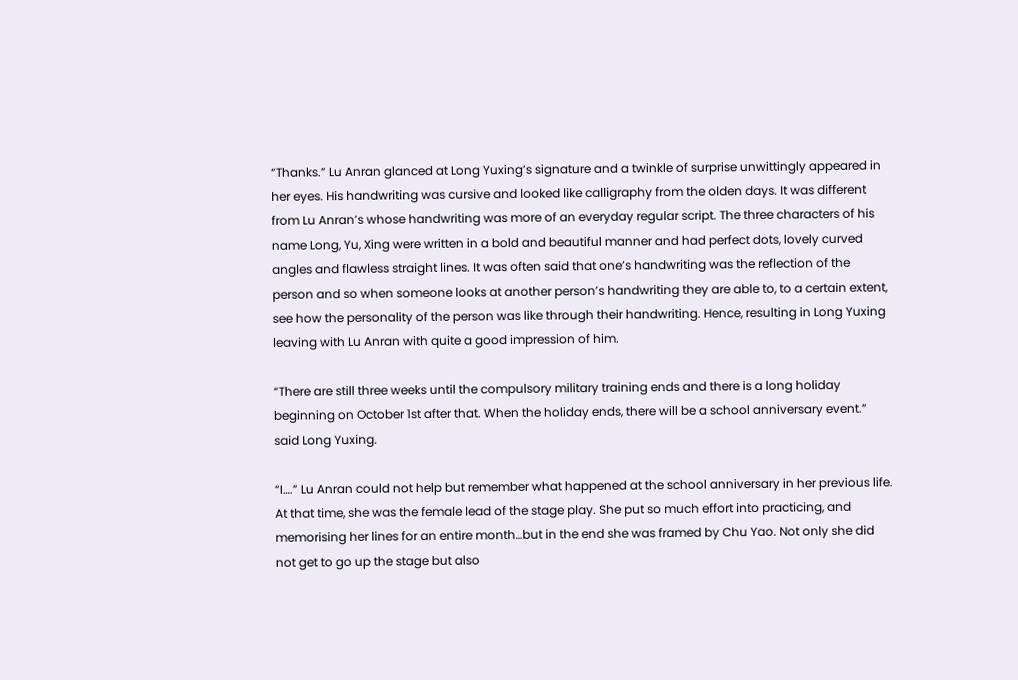“Thanks.” Lu Anran glanced at Long Yuxing’s signature and a twinkle of surprise unwittingly appeared in her eyes. His handwriting was cursive and looked like calligraphy from the olden days. It was different from Lu Anran’s whose handwriting was more of an everyday regular script. The three characters of his name Long, Yu, Xing were written in a bold and beautiful manner and had perfect dots, lovely curved angles and flawless straight lines. It was often said that one’s handwriting was the reflection of the person and so when someone looks at another person’s handwriting they are able to, to a certain extent, see how the personality of the person was like through their handwriting. Hence, resulting in Long Yuxing leaving with Lu Anran with quite a good impression of him.

“There are still three weeks until the compulsory military training ends and there is a long holiday beginning on October 1st after that. When the holiday ends, there will be a school anniversary event.” said Long Yuxing.

“I….” Lu Anran could not help but remember what happened at the school anniversary in her previous life. At that time, she was the female lead of the stage play. She put so much effort into practicing, and memorising her lines for an entire month…but in the end she was framed by Chu Yao. Not only she did not get to go up the stage but also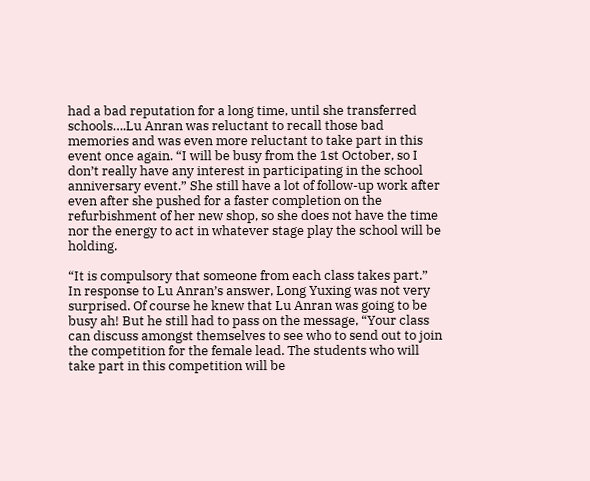had a bad reputation for a long time, until she transferred schools….Lu Anran was reluctant to recall those bad memories and was even more reluctant to take part in this event once again. “I will be busy from the 1st October, so I don’t really have any interest in participating in the school anniversary event.” She still have a lot of follow-up work after even after she pushed for a faster completion on the refurbishment of her new shop, so she does not have the time nor the energy to act in whatever stage play the school will be holding.

“It is compulsory that someone from each class takes part.” In response to Lu Anran’s answer, Long Yuxing was not very surprised. Of course he knew that Lu Anran was going to be busy ah! But he still had to pass on the message, “Your class can discuss amongst themselves to see who to send out to join the competition for the female lead. The students who will take part in this competition will be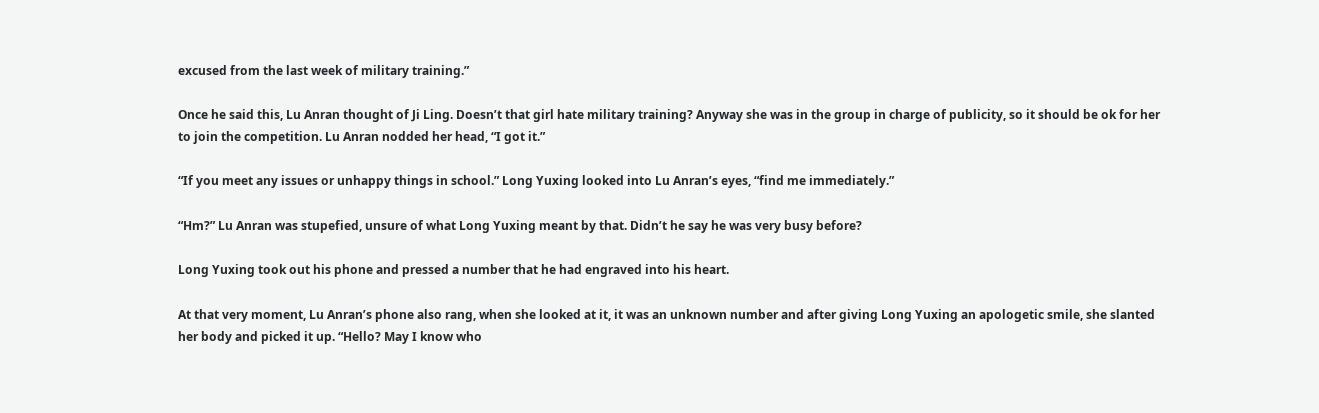excused from the last week of military training.”

Once he said this, Lu Anran thought of Ji Ling. Doesn’t that girl hate military training? Anyway she was in the group in charge of publicity, so it should be ok for her to join the competition. Lu Anran nodded her head, “I got it.”

“If you meet any issues or unhappy things in school.” Long Yuxing looked into Lu Anran’s eyes, “find me immediately.”

“Hm?” Lu Anran was stupefied, unsure of what Long Yuxing meant by that. Didn’t he say he was very busy before?

Long Yuxing took out his phone and pressed a number that he had engraved into his heart.

At that very moment, Lu Anran’s phone also rang, when she looked at it, it was an unknown number and after giving Long Yuxing an apologetic smile, she slanted her body and picked it up. “Hello? May I know who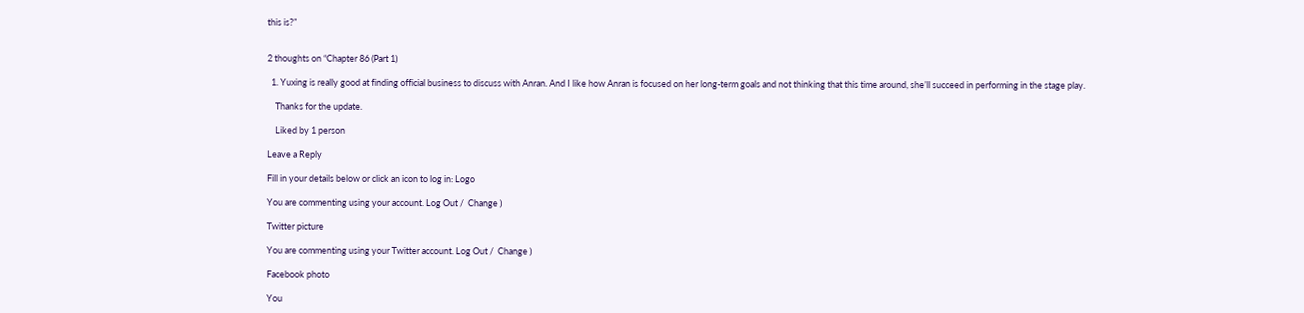this is?”


2 thoughts on “Chapter 86 (Part 1)

  1. Yuxing is really good at finding official business to discuss with Anran. And I like how Anran is focused on her long-term goals and not thinking that this time around, she’ll succeed in performing in the stage play.

    Thanks for the update.

    Liked by 1 person

Leave a Reply

Fill in your details below or click an icon to log in: Logo

You are commenting using your account. Log Out /  Change )

Twitter picture

You are commenting using your Twitter account. Log Out /  Change )

Facebook photo

You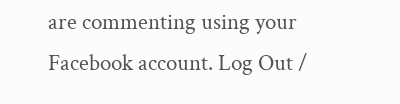are commenting using your Facebook account. Log Out /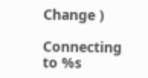Change )

Connecting to %s